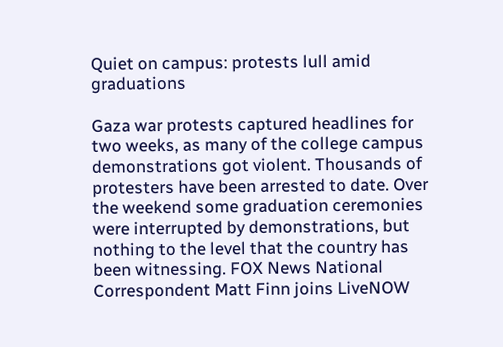Quiet on campus: protests lull amid graduations

Gaza war protests captured headlines for two weeks, as many of the college campus demonstrations got violent. Thousands of protesters have been arrested to date. Over the weekend some graduation ceremonies were interrupted by demonstrations, but nothing to the level that the country has been witnessing. FOX News National Correspondent Matt Finn joins LiveNOW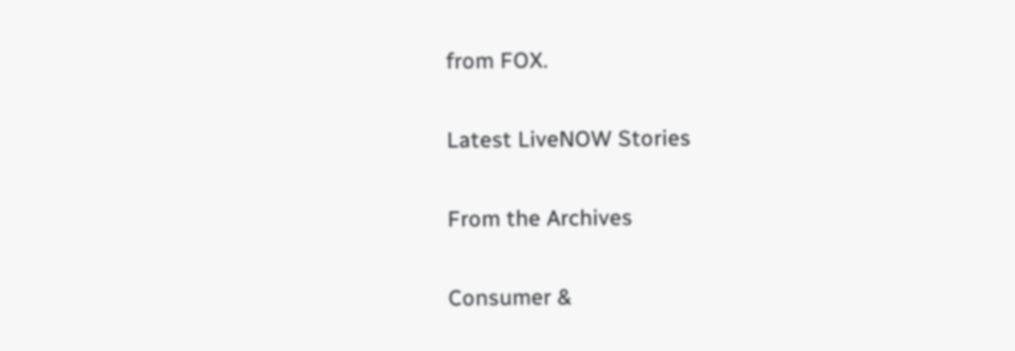from FOX.

Latest LiveNOW Stories

From the Archives

Consumer &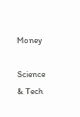Money

Science & Tech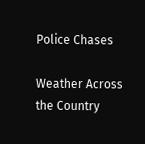Police Chases

Weather Across the Country